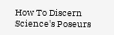How To Discern Science's Poseurs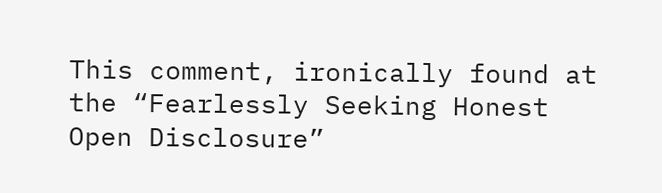This comment, ironically found at the “Fearlessly Seeking Honest Open Disclosure”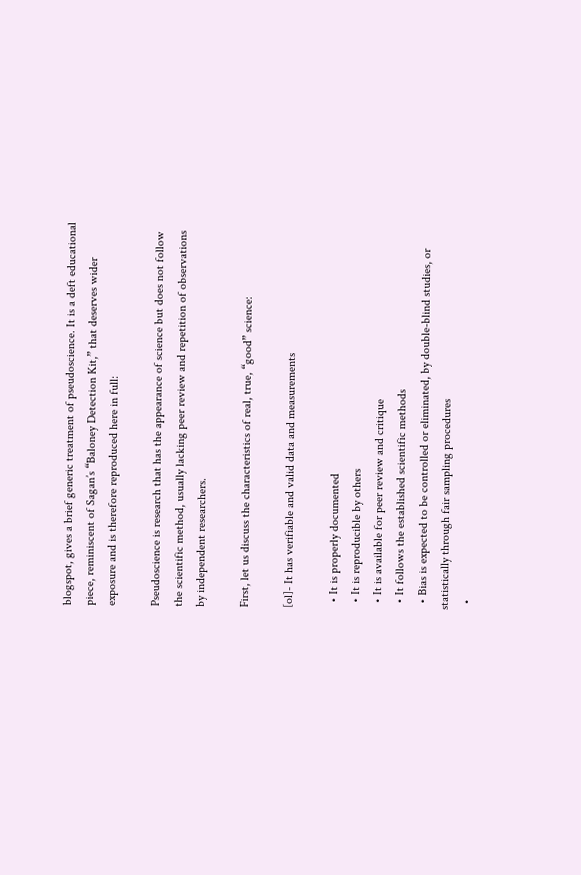blogspot, gives a brief generic treatment of pseudoscience. It is a deft educational piece, reminiscent of Sagan’s “Baloney Detection Kit,” that deserves wider exposure and is therefore reproduced here in full:

Pseudoscience is research that has the appearance of science but does not follow the scientific method, usually lacking peer review and repetition of observations by independent researchers.

First, let us discuss the characteristics of real, true, “good” science:

[ol]- It has verifiable and valid data and measurements

  • It is properly documented
  • It is reproducible by others
  • It is available for peer review and critique
  • It follows the established scientific methods
  • Bias is expected to be controlled or eliminated, by double-blind studies, or statistically through fair sampling procedures
  •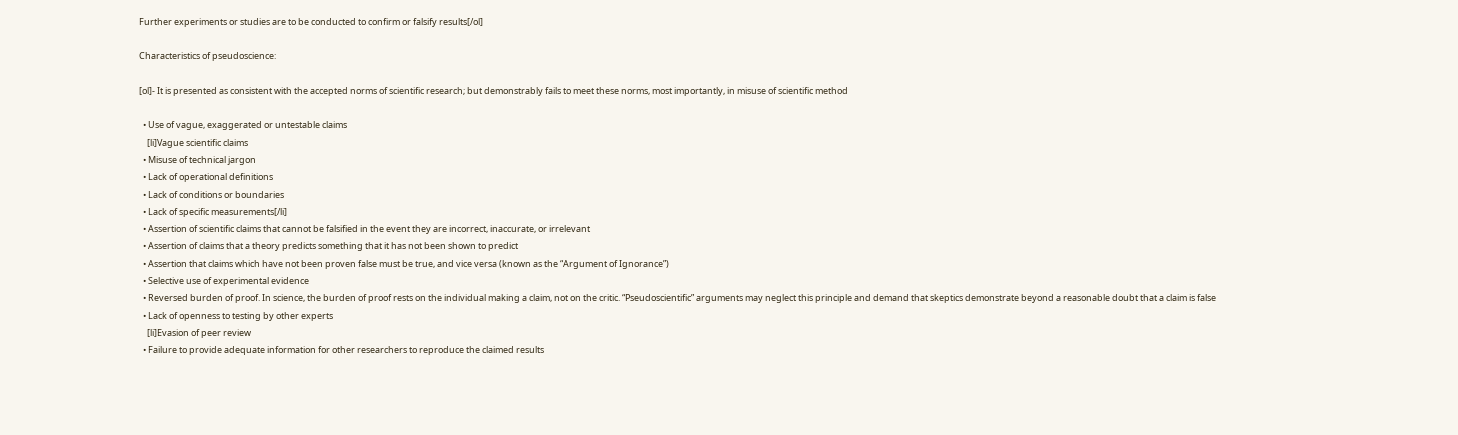Further experiments or studies are to be conducted to confirm or falsify results[/ol]

Characteristics of pseudoscience:

[ol]- It is presented as consistent with the accepted norms of scientific research; but demonstrably fails to meet these norms, most importantly, in misuse of scientific method

  • Use of vague, exaggerated or untestable claims
    [li]Vague scientific claims
  • Misuse of technical jargon
  • Lack of operational definitions
  • Lack of conditions or boundaries
  • Lack of specific measurements[/li]
  • Assertion of scientific claims that cannot be falsified in the event they are incorrect, inaccurate, or irrelevant
  • Assertion of claims that a theory predicts something that it has not been shown to predict
  • Assertion that claims which have not been proven false must be true, and vice versa (known as the “Argument of Ignorance”)
  • Selective use of experimental evidence
  • Reversed burden of proof. In science, the burden of proof rests on the individual making a claim, not on the critic. “Pseudoscientific” arguments may neglect this principle and demand that skeptics demonstrate beyond a reasonable doubt that a claim is false
  • Lack of openness to testing by other experts
    [li]Evasion of peer review
  • Failure to provide adequate information for other researchers to reproduce the claimed results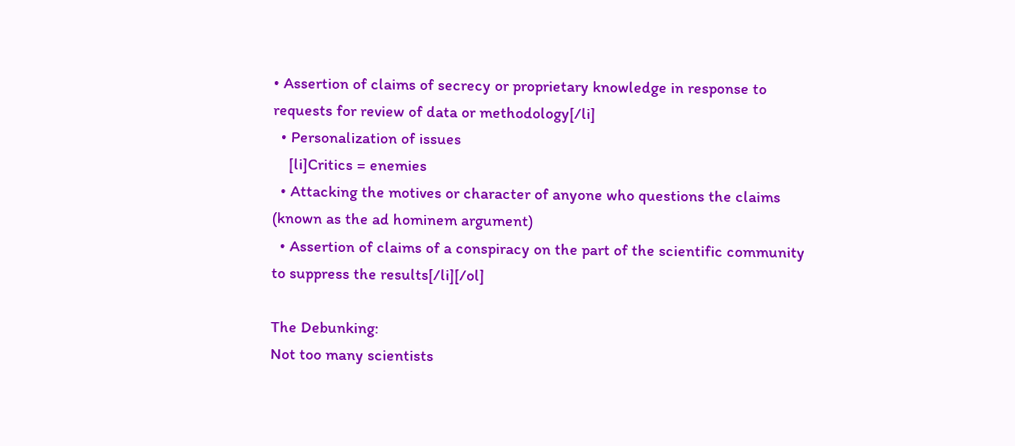• Assertion of claims of secrecy or proprietary knowledge in response to requests for review of data or methodology[/li]
  • Personalization of issues
    [li]Critics = enemies
  • Attacking the motives or character of anyone who questions the claims (known as the ad hominem argument)
  • Assertion of claims of a conspiracy on the part of the scientific community to suppress the results[/li][/ol]

The Debunking:
Not too many scientists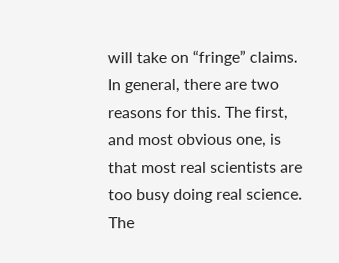will take on “fringe” claims. In general, there are two reasons for this. The first, and most obvious one, is that most real scientists are too busy doing real science. The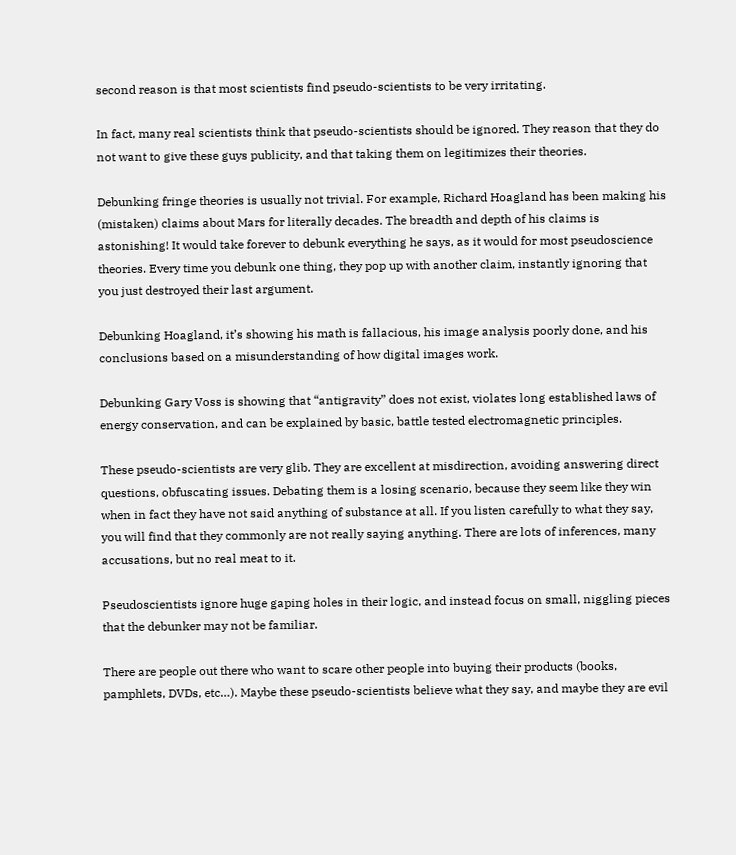second reason is that most scientists find pseudo-scientists to be very irritating.

In fact, many real scientists think that pseudo-scientists should be ignored. They reason that they do not want to give these guys publicity, and that taking them on legitimizes their theories.

Debunking fringe theories is usually not trivial. For example, Richard Hoagland has been making his (mistaken) claims about Mars for literally decades. The breadth and depth of his claims is astonishing! It would take forever to debunk everything he says, as it would for most pseudoscience theories. Every time you debunk one thing, they pop up with another claim, instantly ignoring that you just destroyed their last argument.

Debunking Hoagland, it’s showing his math is fallacious, his image analysis poorly done, and his conclusions based on a misunderstanding of how digital images work.

Debunking Gary Voss is showing that “antigravity” does not exist, violates long established laws of energy conservation, and can be explained by basic, battle tested electromagnetic principles.

These pseudo-scientists are very glib. They are excellent at misdirection, avoiding answering direct questions, obfuscating issues. Debating them is a losing scenario, because they seem like they win when in fact they have not said anything of substance at all. If you listen carefully to what they say, you will find that they commonly are not really saying anything. There are lots of inferences, many accusations, but no real meat to it.

Pseudoscientists ignore huge gaping holes in their logic, and instead focus on small, niggling pieces that the debunker may not be familiar.

There are people out there who want to scare other people into buying their products (books, pamphlets, DVDs, etc…). Maybe these pseudo-scientists believe what they say, and maybe they are evil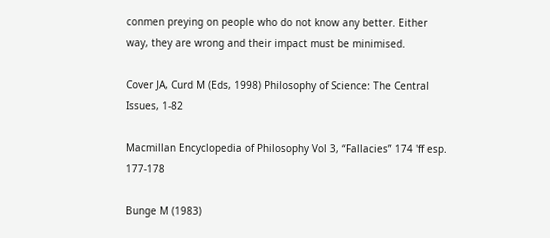conmen preying on people who do not know any better. Either way, they are wrong and their impact must be minimised.

Cover JA, Curd M (Eds, 1998) Philosophy of Science: The Central Issues, 1-82

Macmillan Encyclopedia of Philosophy Vol 3, “Fallacies” 174 'ff esp. 177-178

Bunge M (1983)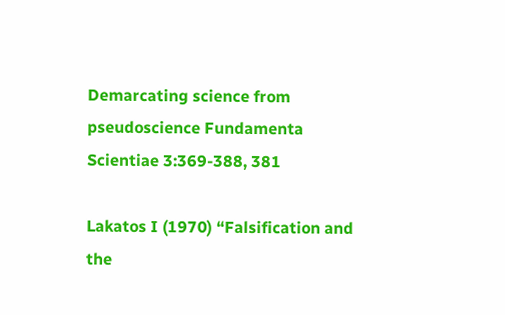Demarcating science from pseudoscience Fundamenta Scientiae 3:369-388, 381

Lakatos I (1970) “Falsification and the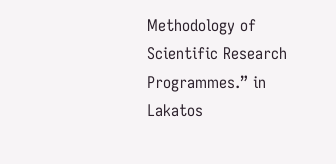Methodology of Scientific Research Programmes.” in Lakatos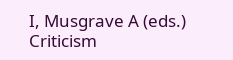I, Musgrave A (eds.) Criticism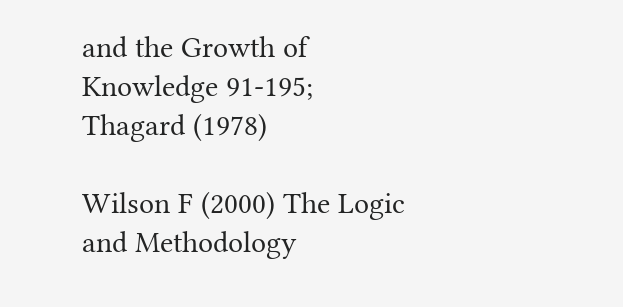and the Growth of Knowledge 91-195; Thagard (1978)

Wilson F (2000) The Logic and Methodology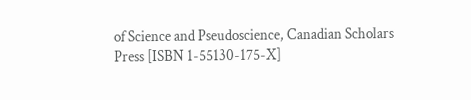of Science and Pseudoscience, Canadian Scholars Press [ISBN 1-55130-175-X]